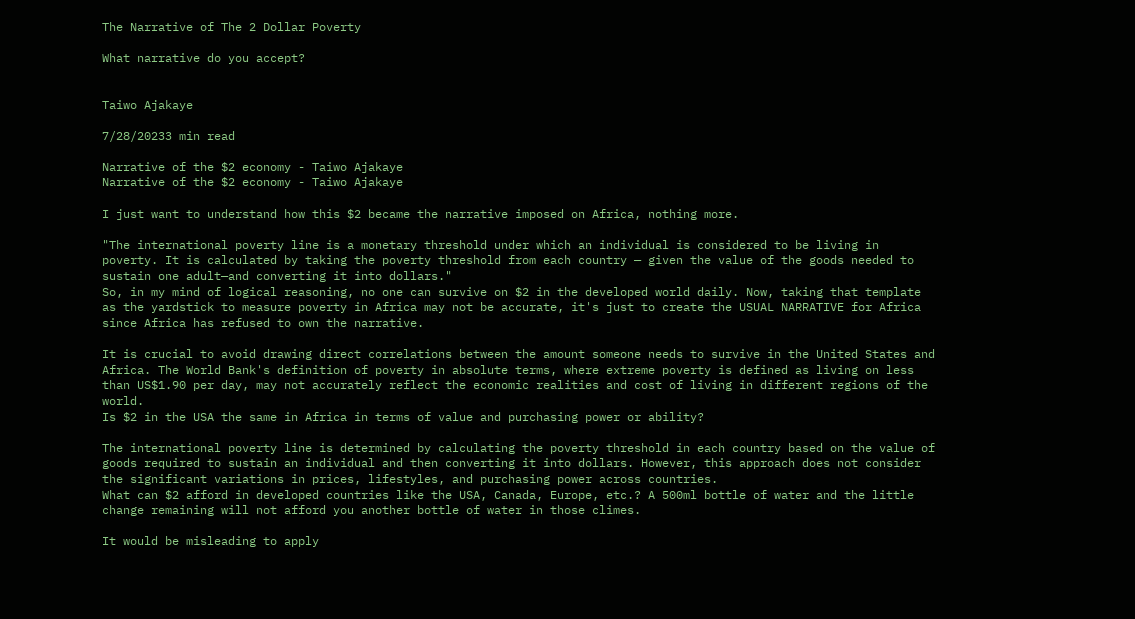The Narrative of The 2 Dollar Poverty

What narrative do you accept?


Taiwo Ajakaye

7/28/20233 min read

Narrative of the $2 economy - Taiwo Ajakaye
Narrative of the $2 economy - Taiwo Ajakaye

I just want to understand how this $2 became the narrative imposed on Africa, nothing more.

"The international poverty line is a monetary threshold under which an individual is considered to be living in poverty. It is calculated by taking the poverty threshold from each country — given the value of the goods needed to sustain one adult—and converting it into dollars."
So, in my mind of logical reasoning, no one can survive on $2 in the developed world daily. Now, taking that template as the yardstick to measure poverty in Africa may not be accurate, it's just to create the USUAL NARRATIVE for Africa since Africa has refused to own the narrative.

It is crucial to avoid drawing direct correlations between the amount someone needs to survive in the United States and Africa. The World Bank's definition of poverty in absolute terms, where extreme poverty is defined as living on less than US$1.90 per day, may not accurately reflect the economic realities and cost of living in different regions of the world.
Is $2 in the USA the same in Africa in terms of value and purchasing power or ability?

The international poverty line is determined by calculating the poverty threshold in each country based on the value of goods required to sustain an individual and then converting it into dollars. However, this approach does not consider the significant variations in prices, lifestyles, and purchasing power across countries.
What can $2 afford in developed countries like the USA, Canada, Europe, etc.? A 500ml bottle of water and the little change remaining will not afford you another bottle of water in those climes.

It would be misleading to apply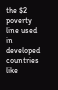the $2 poverty line used in developed countries like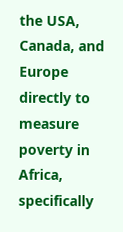the USA, Canada, and Europe directly to measure poverty in Africa, specifically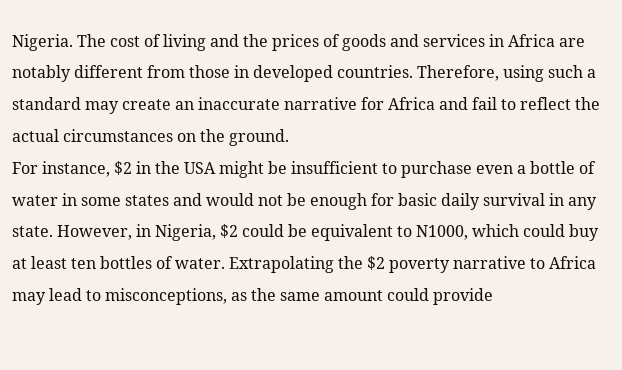Nigeria. The cost of living and the prices of goods and services in Africa are notably different from those in developed countries. Therefore, using such a standard may create an inaccurate narrative for Africa and fail to reflect the actual circumstances on the ground.
For instance, $2 in the USA might be insufficient to purchase even a bottle of water in some states and would not be enough for basic daily survival in any state. However, in Nigeria, $2 could be equivalent to N1000, which could buy at least ten bottles of water. Extrapolating the $2 poverty narrative to Africa may lead to misconceptions, as the same amount could provide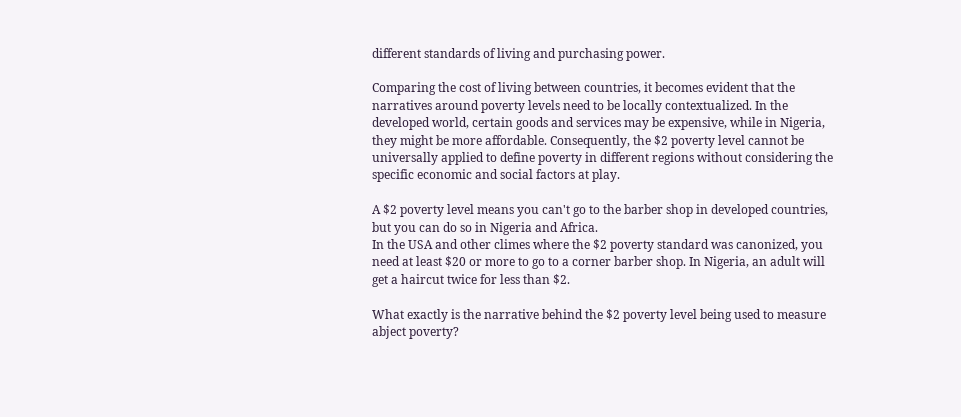different standards of living and purchasing power.

Comparing the cost of living between countries, it becomes evident that the narratives around poverty levels need to be locally contextualized. In the developed world, certain goods and services may be expensive, while in Nigeria, they might be more affordable. Consequently, the $2 poverty level cannot be universally applied to define poverty in different regions without considering the specific economic and social factors at play.

A $2 poverty level means you can't go to the barber shop in developed countries, but you can do so in Nigeria and Africa.
In the USA and other climes where the $2 poverty standard was canonized, you need at least $20 or more to go to a corner barber shop. In Nigeria, an adult will get a haircut twice for less than $2.

What exactly is the narrative behind the $2 poverty level being used to measure abject poverty?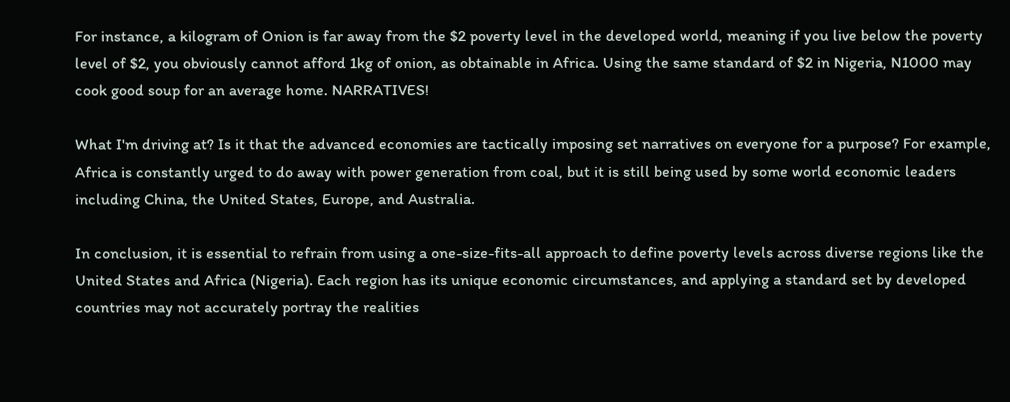For instance, a kilogram of Onion is far away from the $2 poverty level in the developed world, meaning if you live below the poverty level of $2, you obviously cannot afford 1kg of onion, as obtainable in Africa. Using the same standard of $2 in Nigeria, N1000 may cook good soup for an average home. NARRATIVES!

What I'm driving at? Is it that the advanced economies are tactically imposing set narratives on everyone for a purpose? For example, Africa is constantly urged to do away with power generation from coal, but it is still being used by some world economic leaders including China, the United States, Europe, and Australia.

In conclusion, it is essential to refrain from using a one-size-fits-all approach to define poverty levels across diverse regions like the United States and Africa (Nigeria). Each region has its unique economic circumstances, and applying a standard set by developed countries may not accurately portray the realities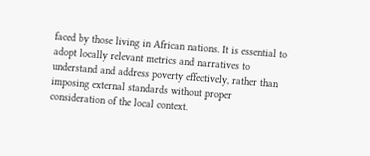faced by those living in African nations. It is essential to adopt locally relevant metrics and narratives to understand and address poverty effectively, rather than imposing external standards without proper consideration of the local context.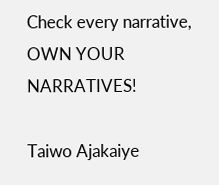Check every narrative, OWN YOUR NARRATIVES!

Taiwo Ajakaiye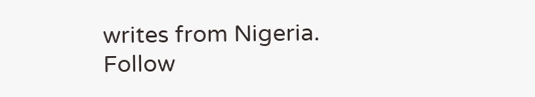writes from Nigeria.
Follow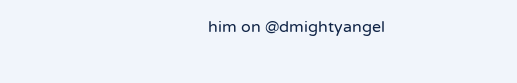him on @dmightyangel